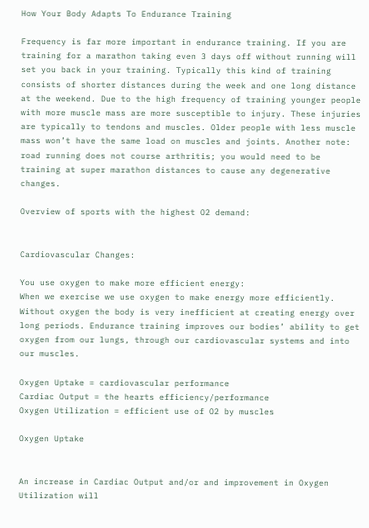How Your Body Adapts To Endurance Training

Frequency is far more important in endurance training. If you are training for a marathon taking even 3 days off without running will set you back in your training. Typically this kind of training consists of shorter distances during the week and one long distance at the weekend. Due to the high frequency of training younger people with more muscle mass are more susceptible to injury. These injuries are typically to tendons and muscles. Older people with less muscle mass won’t have the same load on muscles and joints. Another note: road running does not course arthritis; you would need to be training at super marathon distances to cause any degenerative changes.

Overview of sports with the highest O2 demand:


Cardiovascular Changes:

You use oxygen to make more efficient energy:
When we exercise we use oxygen to make energy more efficiently. Without oxygen the body is very inefficient at creating energy over long periods. Endurance training improves our bodies’ ability to get oxygen from our lungs, through our cardiovascular systems and into our muscles.

Oxygen Uptake = cardiovascular performance
Cardiac Output = the hearts efficiency/performance
Oxygen Utilization = efficient use of O2 by muscles

Oxygen Uptake


An increase in Cardiac Output and/or and improvement in Oxygen Utilization will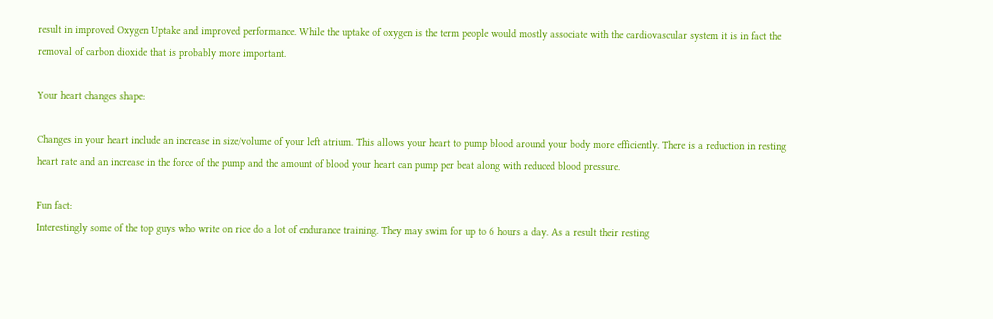result in improved Oxygen Uptake and improved performance. While the uptake of oxygen is the term people would mostly associate with the cardiovascular system it is in fact the removal of carbon dioxide that is probably more important.

Your heart changes shape:

Changes in your heart include an increase in size/volume of your left atrium. This allows your heart to pump blood around your body more efficiently. There is a reduction in resting heart rate and an increase in the force of the pump and the amount of blood your heart can pump per beat along with reduced blood pressure.

Fun fact:
Interestingly some of the top guys who write on rice do a lot of endurance training. They may swim for up to 6 hours a day. As a result their resting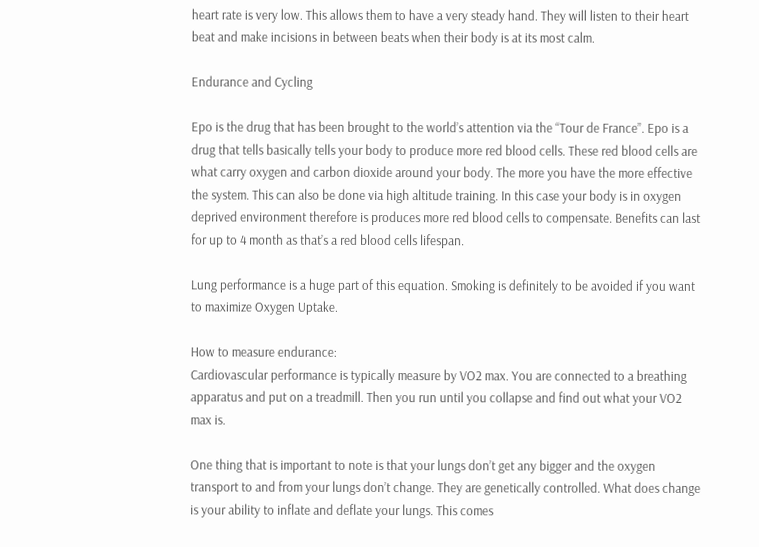heart rate is very low. This allows them to have a very steady hand. They will listen to their heart beat and make incisions in between beats when their body is at its most calm.

Endurance and Cycling

Epo is the drug that has been brought to the world’s attention via the “Tour de France”. Epo is a drug that tells basically tells your body to produce more red blood cells. These red blood cells are what carry oxygen and carbon dioxide around your body. The more you have the more effective the system. This can also be done via high altitude training. In this case your body is in oxygen deprived environment therefore is produces more red blood cells to compensate. Benefits can last for up to 4 month as that’s a red blood cells lifespan.

Lung performance is a huge part of this equation. Smoking is definitely to be avoided if you want to maximize Oxygen Uptake.

How to measure endurance:
Cardiovascular performance is typically measure by VO2 max. You are connected to a breathing apparatus and put on a treadmill. Then you run until you collapse and find out what your VO2 max is.

One thing that is important to note is that your lungs don’t get any bigger and the oxygen transport to and from your lungs don’t change. They are genetically controlled. What does change is your ability to inflate and deflate your lungs. This comes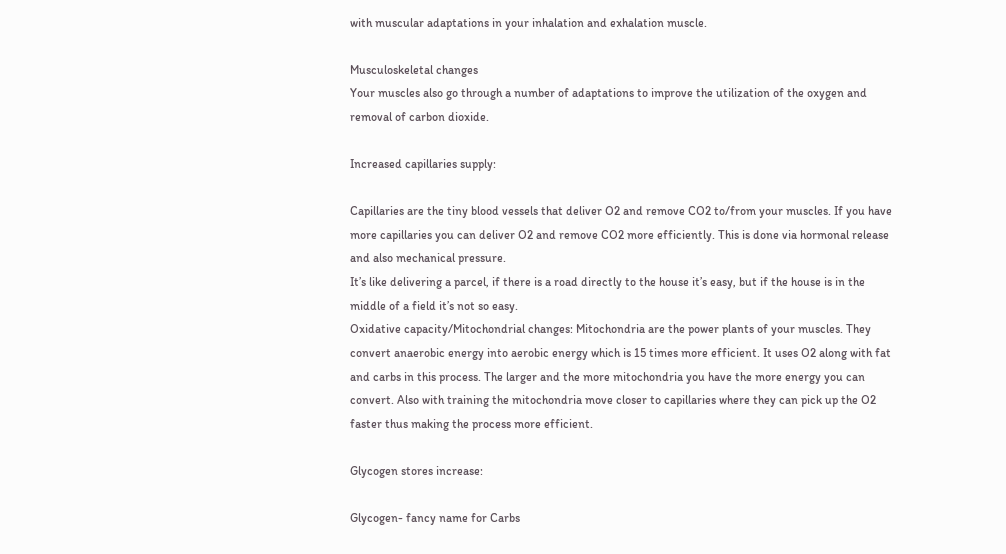with muscular adaptations in your inhalation and exhalation muscle.

Musculoskeletal changes
Your muscles also go through a number of adaptations to improve the utilization of the oxygen and removal of carbon dioxide.

Increased capillaries supply:

Capillaries are the tiny blood vessels that deliver O2 and remove CO2 to/from your muscles. If you have more capillaries you can deliver O2 and remove CO2 more efficiently. This is done via hormonal release and also mechanical pressure.
It’s like delivering a parcel, if there is a road directly to the house it’s easy, but if the house is in the middle of a field it’s not so easy.
Oxidative capacity/Mitochondrial changes: Mitochondria are the power plants of your muscles. They convert anaerobic energy into aerobic energy which is 15 times more efficient. It uses O2 along with fat and carbs in this process. The larger and the more mitochondria you have the more energy you can convert. Also with training the mitochondria move closer to capillaries where they can pick up the O2 faster thus making the process more efficient.

Glycogen stores increase:

Glycogen- fancy name for Carbs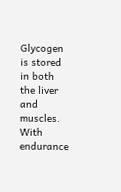Glycogen is stored in both the liver and muscles. With endurance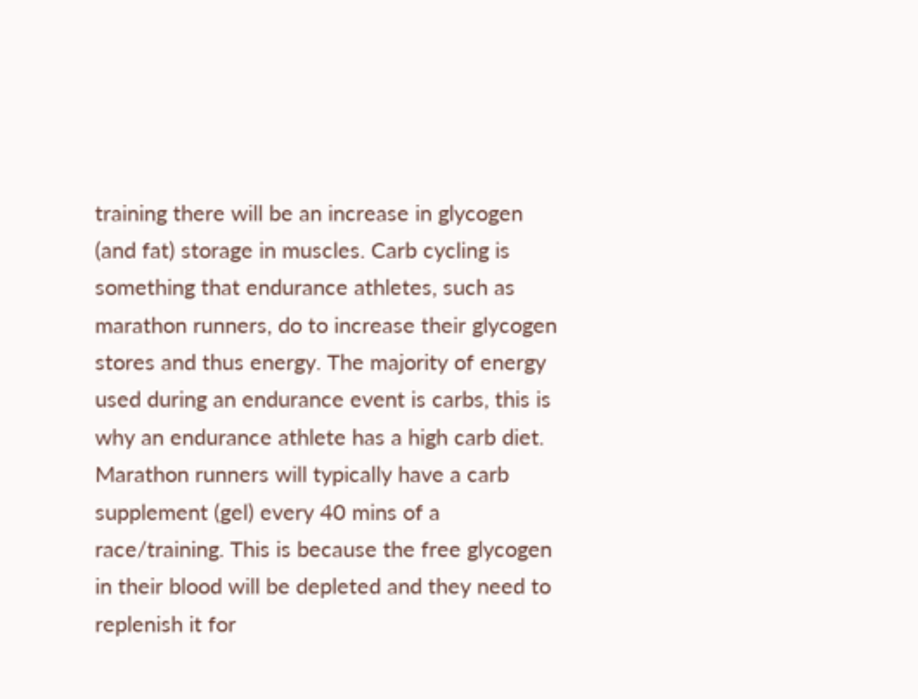training there will be an increase in glycogen (and fat) storage in muscles. Carb cycling is something that endurance athletes, such as marathon runners, do to increase their glycogen stores and thus energy. The majority of energy used during an endurance event is carbs, this is why an endurance athlete has a high carb diet. Marathon runners will typically have a carb supplement (gel) every 40 mins of a race/training. This is because the free glycogen in their blood will be depleted and they need to replenish it for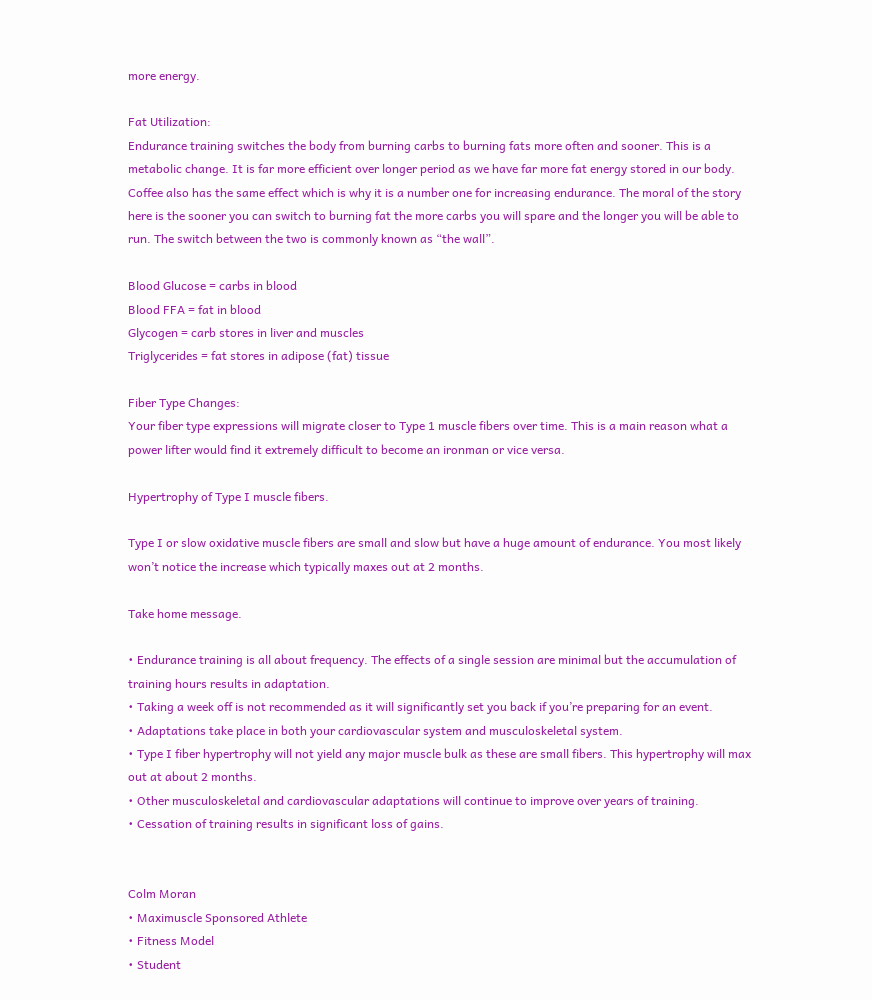more energy.

Fat Utilization:
Endurance training switches the body from burning carbs to burning fats more often and sooner. This is a metabolic change. It is far more efficient over longer period as we have far more fat energy stored in our body. Coffee also has the same effect which is why it is a number one for increasing endurance. The moral of the story here is the sooner you can switch to burning fat the more carbs you will spare and the longer you will be able to run. The switch between the two is commonly known as “the wall”.

Blood Glucose = carbs in blood
Blood FFA = fat in blood
Glycogen = carb stores in liver and muscles
Triglycerides = fat stores in adipose (fat) tissue

Fiber Type Changes:
Your fiber type expressions will migrate closer to Type 1 muscle fibers over time. This is a main reason what a power lifter would find it extremely difficult to become an ironman or vice versa.

Hypertrophy of Type I muscle fibers.

Type I or slow oxidative muscle fibers are small and slow but have a huge amount of endurance. You most likely won’t notice the increase which typically maxes out at 2 months.

Take home message.

• Endurance training is all about frequency. The effects of a single session are minimal but the accumulation of training hours results in adaptation.
• Taking a week off is not recommended as it will significantly set you back if you’re preparing for an event.
• Adaptations take place in both your cardiovascular system and musculoskeletal system.
• Type I fiber hypertrophy will not yield any major muscle bulk as these are small fibers. This hypertrophy will max out at about 2 months.
• Other musculoskeletal and cardiovascular adaptations will continue to improve over years of training.
• Cessation of training results in significant loss of gains.


Colm Moran
• Maximuscle Sponsored Athlete
• Fitness Model
• Student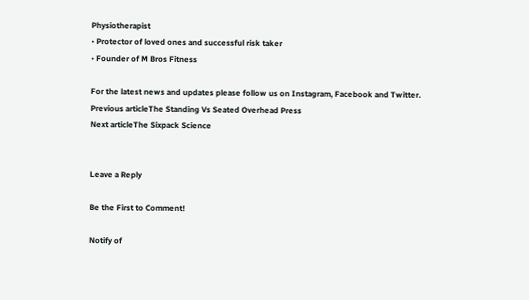Physiotherapist
• Protector of loved ones and successful risk taker
• Founder of M Bros Fitness

For the latest news and updates please follow us on Instagram, Facebook and Twitter.
Previous articleThe Standing Vs Seated Overhead Press
Next articleThe Sixpack Science


Leave a Reply

Be the First to Comment!

Notify of